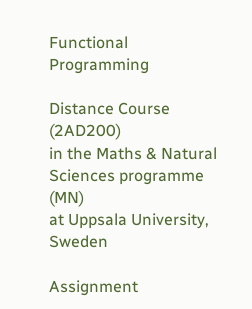Functional Programming

Distance Course (2AD200)
in the Maths & Natural Sciences programme (MN)
at Uppsala University, Sweden

Assignment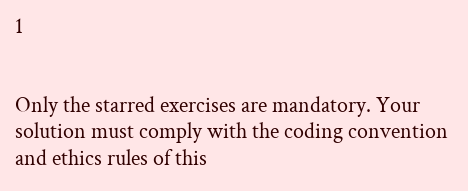1


Only the starred exercises are mandatory. Your solution must comply with the coding convention and ethics rules of this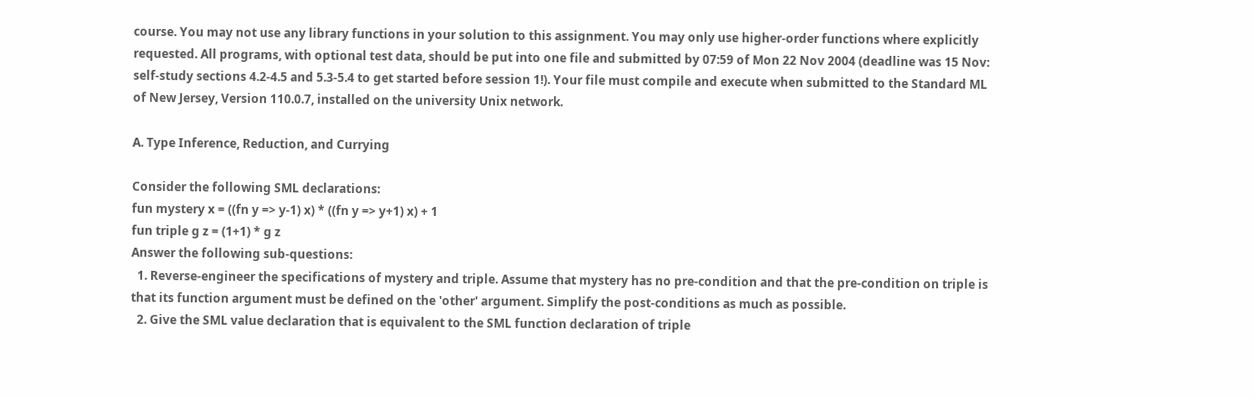course. You may not use any library functions in your solution to this assignment. You may only use higher-order functions where explicitly requested. All programs, with optional test data, should be put into one file and submitted by 07:59 of Mon 22 Nov 2004 (deadline was 15 Nov: self-study sections 4.2-4.5 and 5.3-5.4 to get started before session 1!). Your file must compile and execute when submitted to the Standard ML of New Jersey, Version 110.0.7, installed on the university Unix network.

A. Type Inference, Reduction, and Currying

Consider the following SML declarations:
fun mystery x = ((fn y => y-1) x) * ((fn y => y+1) x) + 1
fun triple g z = (1+1) * g z
Answer the following sub-questions:
  1. Reverse-engineer the specifications of mystery and triple. Assume that mystery has no pre-condition and that the pre-condition on triple is that its function argument must be defined on the 'other' argument. Simplify the post-conditions as much as possible.
  2. Give the SML value declaration that is equivalent to the SML function declaration of triple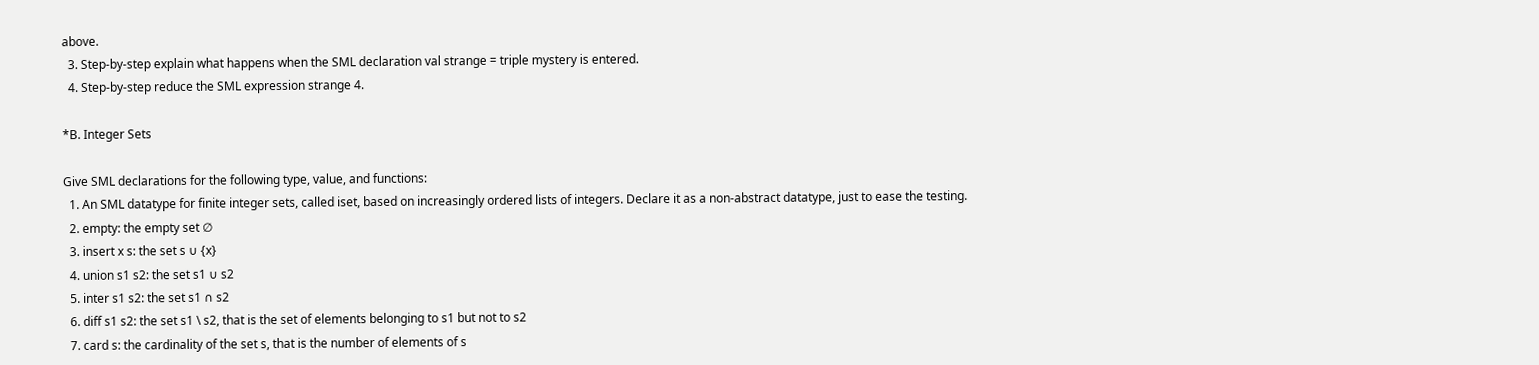above.
  3. Step-by-step explain what happens when the SML declaration val strange = triple mystery is entered.
  4. Step-by-step reduce the SML expression strange 4.

*B. Integer Sets

Give SML declarations for the following type, value, and functions:
  1. An SML datatype for finite integer sets, called iset, based on increasingly ordered lists of integers. Declare it as a non-abstract datatype, just to ease the testing.
  2. empty: the empty set ∅
  3. insert x s: the set s ∪ {x}
  4. union s1 s2: the set s1 ∪ s2
  5. inter s1 s2: the set s1 ∩ s2
  6. diff s1 s2: the set s1 \ s2, that is the set of elements belonging to s1 but not to s2
  7. card s: the cardinality of the set s, that is the number of elements of s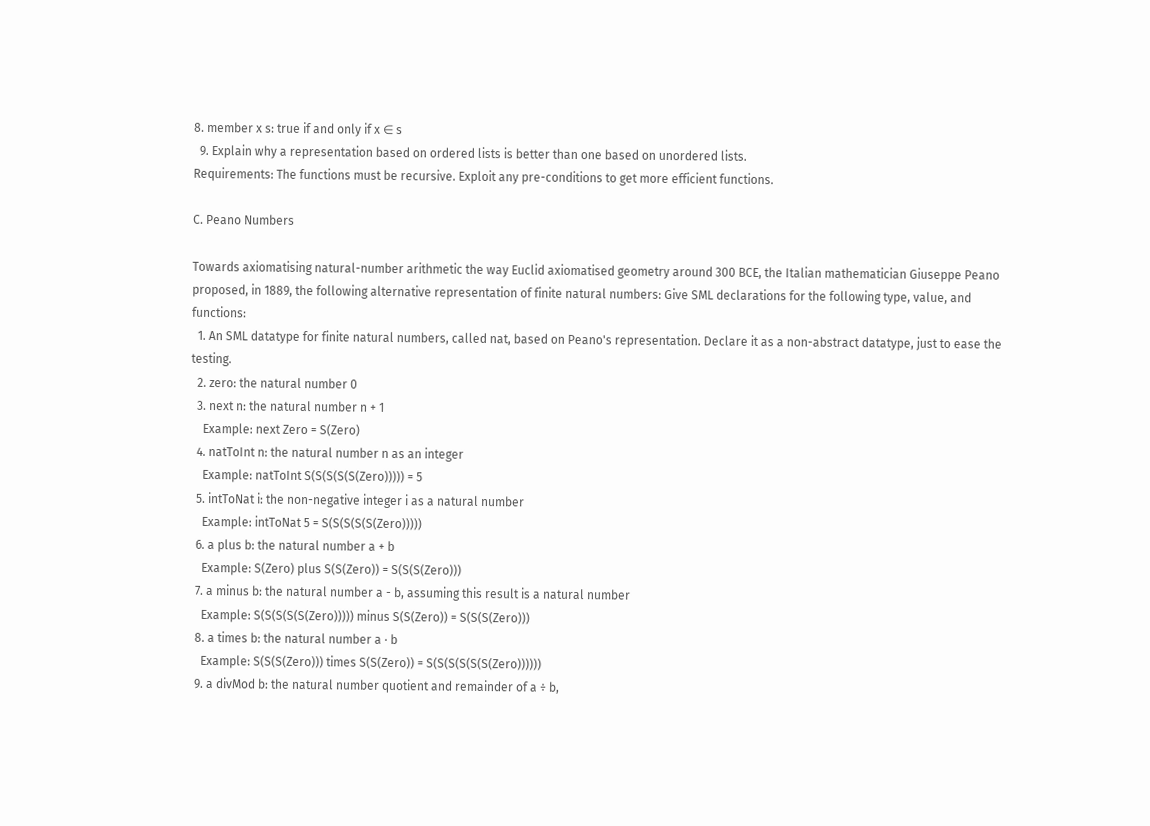8. member x s: true if and only if x ∈ s
  9. Explain why a representation based on ordered lists is better than one based on unordered lists.
Requirements: The functions must be recursive. Exploit any pre-conditions to get more efficient functions.

C. Peano Numbers

Towards axiomatising natural-number arithmetic the way Euclid axiomatised geometry around 300 BCE, the Italian mathematician Giuseppe Peano proposed, in 1889, the following alternative representation of finite natural numbers: Give SML declarations for the following type, value, and functions:
  1. An SML datatype for finite natural numbers, called nat, based on Peano's representation. Declare it as a non-abstract datatype, just to ease the testing.
  2. zero: the natural number 0
  3. next n: the natural number n + 1
    Example: next Zero = S(Zero)
  4. natToInt n: the natural number n as an integer
    Example: natToInt S(S(S(S(S(Zero))))) = 5
  5. intToNat i: the non-negative integer i as a natural number
    Example: intToNat 5 = S(S(S(S(S(Zero)))))
  6. a plus b: the natural number a + b
    Example: S(Zero) plus S(S(Zero)) = S(S(S(Zero)))
  7. a minus b: the natural number a - b, assuming this result is a natural number
    Example: S(S(S(S(S(Zero))))) minus S(S(Zero)) = S(S(S(Zero)))
  8. a times b: the natural number a · b
    Example: S(S(S(Zero))) times S(S(Zero)) = S(S(S(S(S(S(Zero))))))
  9. a divMod b: the natural number quotient and remainder of a ÷ b,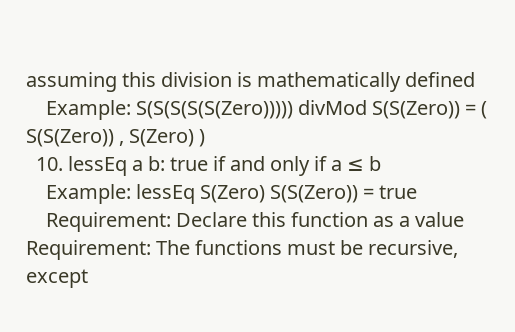assuming this division is mathematically defined
    Example: S(S(S(S(S(Zero))))) divMod S(S(Zero)) = ( S(S(Zero)) , S(Zero) )
  10. lessEq a b: true if and only if a ≤ b
    Example: lessEq S(Zero) S(S(Zero)) = true
    Requirement: Declare this function as a value
Requirement: The functions must be recursive, except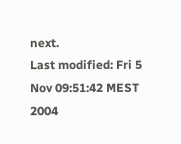next.
Last modified: Fri 5 Nov 09:51:42 MEST 2004